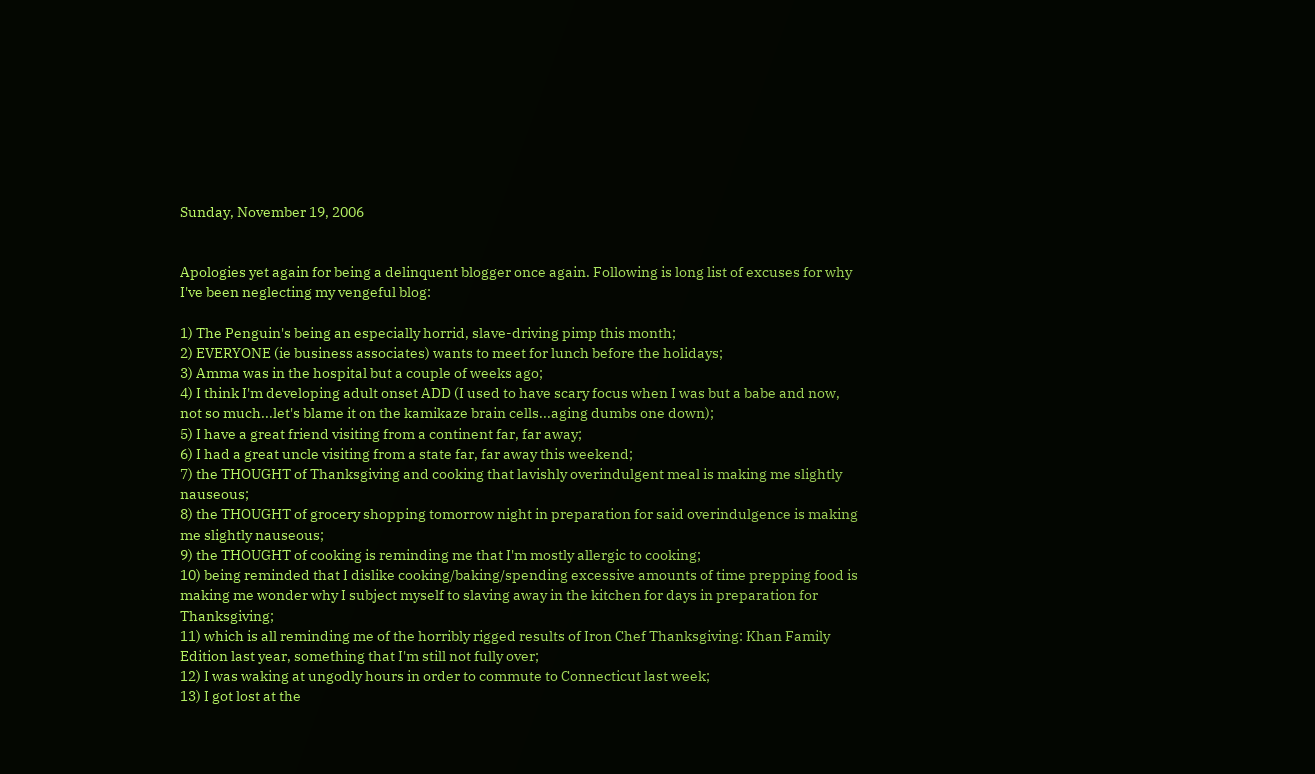Sunday, November 19, 2006


Apologies yet again for being a delinquent blogger once again. Following is long list of excuses for why I've been neglecting my vengeful blog:

1) The Penguin's being an especially horrid, slave-driving pimp this month;
2) EVERYONE (ie business associates) wants to meet for lunch before the holidays;
3) Amma was in the hospital but a couple of weeks ago;
4) I think I'm developing adult onset ADD (I used to have scary focus when I was but a babe and now, not so much...let's blame it on the kamikaze brain cells...aging dumbs one down);
5) I have a great friend visiting from a continent far, far away;
6) I had a great uncle visiting from a state far, far away this weekend;
7) the THOUGHT of Thanksgiving and cooking that lavishly overindulgent meal is making me slightly nauseous;
8) the THOUGHT of grocery shopping tomorrow night in preparation for said overindulgence is making me slightly nauseous;
9) the THOUGHT of cooking is reminding me that I'm mostly allergic to cooking;
10) being reminded that I dislike cooking/baking/spending excessive amounts of time prepping food is making me wonder why I subject myself to slaving away in the kitchen for days in preparation for Thanksgiving;
11) which is all reminding me of the horribly rigged results of Iron Chef Thanksgiving: Khan Family Edition last year, something that I'm still not fully over;
12) I was waking at ungodly hours in order to commute to Connecticut last week;
13) I got lost at the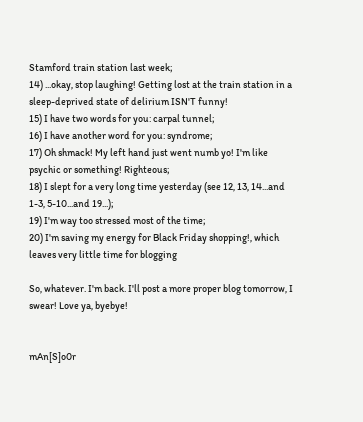Stamford train station last week;
14) ...okay, stop laughing! Getting lost at the train station in a sleep-deprived state of delirium ISN'T funny!
15) I have two words for you: carpal tunnel;
16) I have another word for you: syndrome;
17) Oh shmack! My left hand just went numb yo! I'm like psychic or something! Righteous;
18) I slept for a very long time yesterday (see 12, 13, 14...and 1-3, 5-10...and 19...);
19) I'm way too stressed most of the time;
20) I'm saving my energy for Black Friday shopping!, which leaves very little time for blogging

So, whatever. I'm back. I'll post a more proper blog tomorrow, I swear! Love ya, byebye!


mAn[S]o0r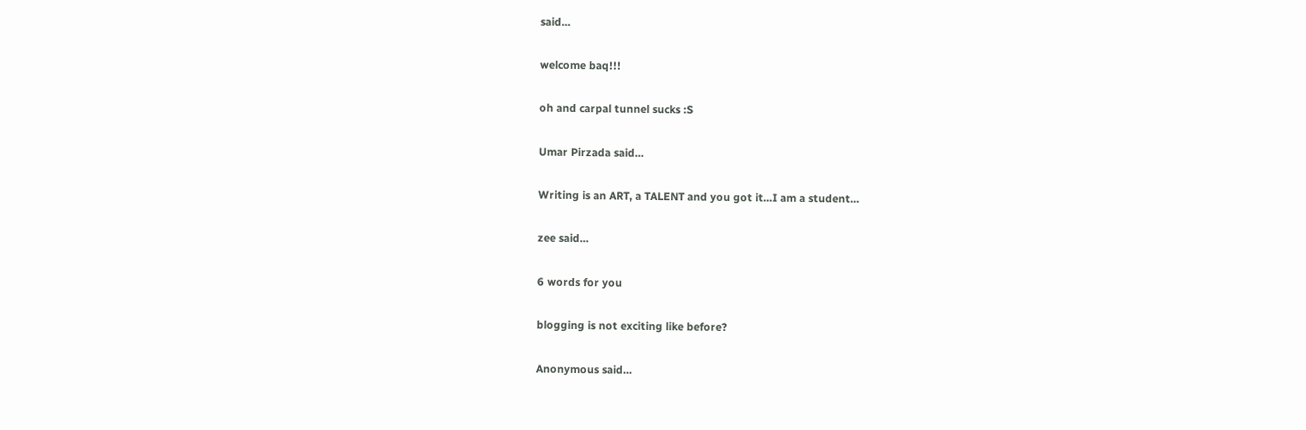said...

welcome baq!!!

oh and carpal tunnel sucks :S

Umar Pirzada said...

Writing is an ART, a TALENT and you got it...I am a student...

zee said...

6 words for you

blogging is not exciting like before?

Anonymous said...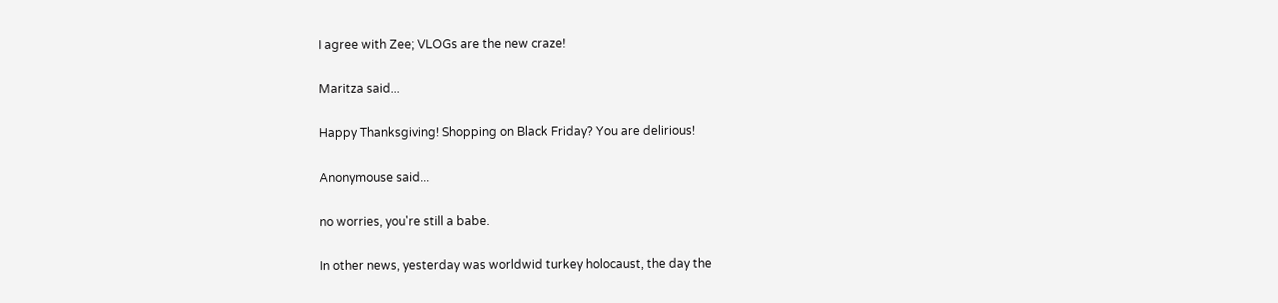I agree with Zee; VLOGs are the new craze!

Maritza said...

Happy Thanksgiving! Shopping on Black Friday? You are delirious!

Anonymouse said...

no worries, you're still a babe.

In other news, yesterday was worldwid turkey holocaust, the day the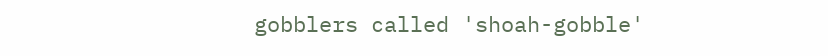gobblers called 'shoah-gobble'